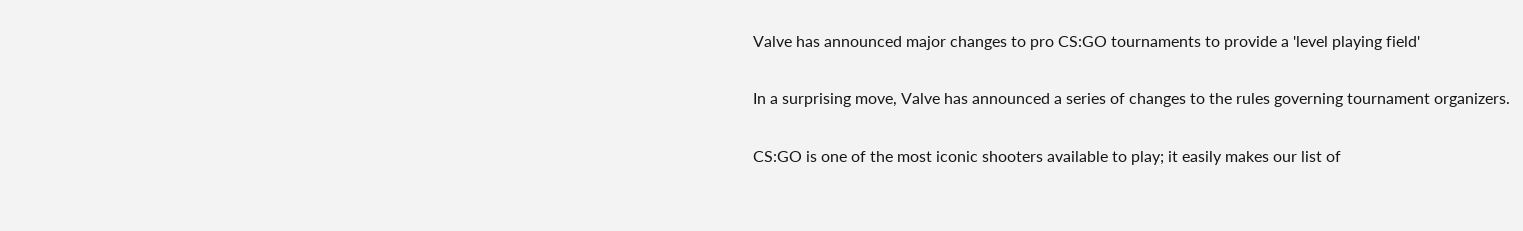Valve has announced major changes to pro CS:GO tournaments to provide a 'level playing field'

In a surprising move, Valve has announced a series of changes to the rules governing tournament organizers.

CS:GO is one of the most iconic shooters available to play; it easily makes our list of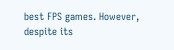best FPS games. However, despite its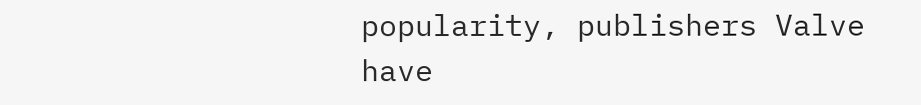popularity, publishers Valve have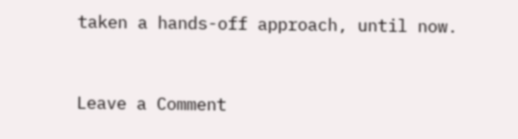taken a hands-off approach, until now.


Leave a Comment